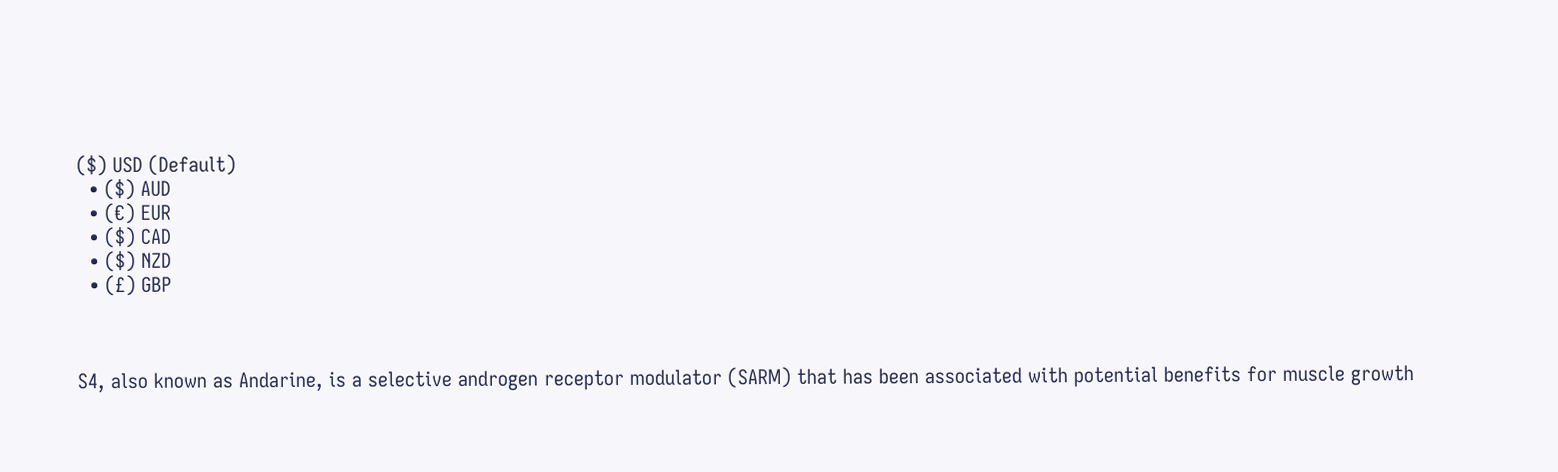($) USD (Default)
  • ($) AUD
  • (€) EUR
  • ($) CAD
  • ($) NZD
  • (£) GBP



S4, also known as Andarine, is a selective androgen receptor modulator (SARM) that has been associated with potential benefits for muscle growth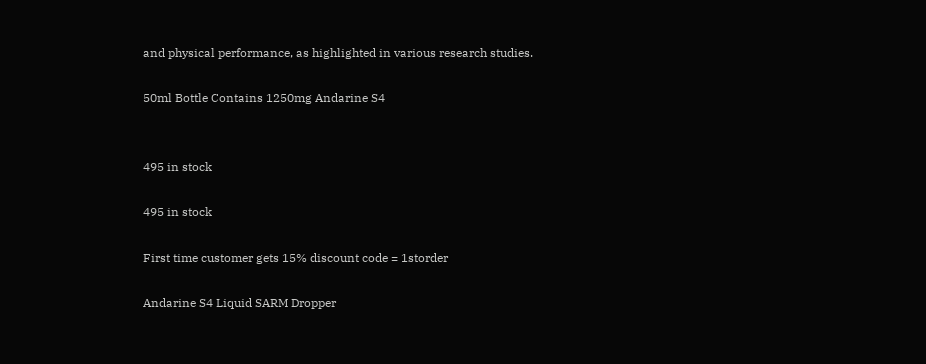and physical performance, as highlighted in various research studies.

50ml Bottle Contains 1250mg Andarine S4


495 in stock

495 in stock

First time customer gets 15% discount code = 1storder

Andarine S4 Liquid SARM Dropper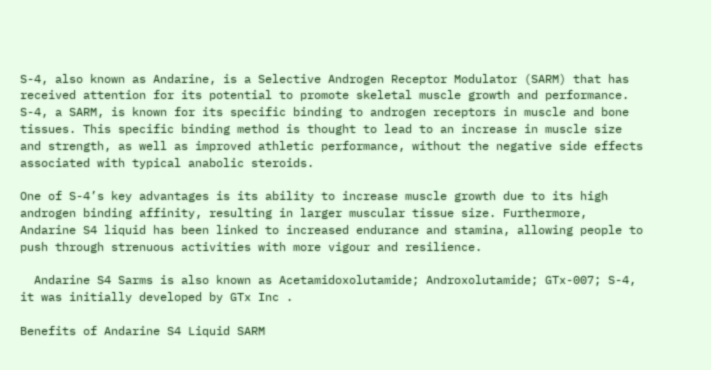S-4, also known as Andarine, is a Selective Androgen Receptor Modulator (SARM) that has received attention for its potential to promote skeletal muscle growth and performance. S-4, a SARM, is known for its specific binding to androgen receptors in muscle and bone tissues. This specific binding method is thought to lead to an increase in muscle size and strength, as well as improved athletic performance, without the negative side effects associated with typical anabolic steroids.

One of S-4’s key advantages is its ability to increase muscle growth due to its high androgen binding affinity, resulting in larger muscular tissue size. Furthermore, Andarine S4 liquid has been linked to increased endurance and stamina, allowing people to push through strenuous activities with more vigour and resilience.

  Andarine S4 Sarms is also known as Acetamidoxolutamide; Androxolutamide; GTx-007; S-4, it was initially developed by GTx Inc .

Benefits of Andarine S4 Liquid SARM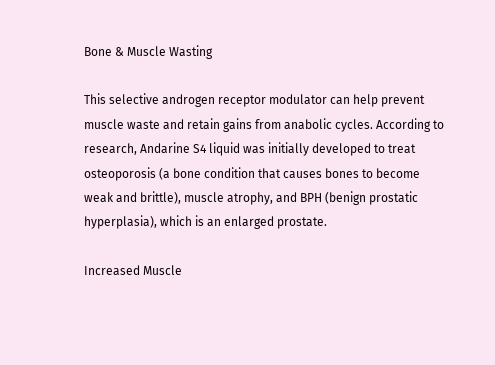Bone & Muscle Wasting

This selective androgen receptor modulator can help prevent muscle waste and retain gains from anabolic cycles. According to research, Andarine S4 liquid was initially developed to treat osteoporosis (a bone condition that causes bones to become weak and brittle), muscle atrophy, and BPH (benign prostatic hyperplasia), which is an enlarged prostate.

Increased Muscle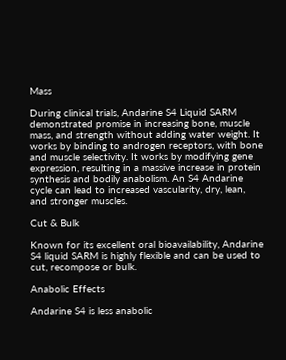Mass

During clinical trials, Andarine S4 Liquid SARM demonstrated promise in increasing bone, muscle mass, and strength without adding water weight. It works by binding to androgen receptors, with bone and muscle selectivity. It works by modifying gene expression, resulting in a massive increase in protein synthesis and bodily anabolism. An S4 Andarine cycle can lead to increased vascularity, dry, lean, and stronger muscles.

Cut & Bulk

Known for its excellent oral bioavailability, Andarine S4 liquid SARM is highly flexible and can be used to cut, recompose or bulk.

Anabolic Effects

Andarine S4 is less anabolic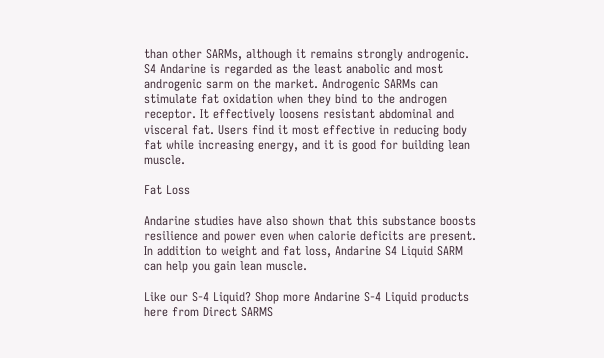than other SARMs, although it remains strongly androgenic. S4 Andarine is regarded as the least anabolic and most androgenic sarm on the market. Androgenic SARMs can stimulate fat oxidation when they bind to the androgen receptor. It effectively loosens resistant abdominal and visceral fat. Users find it most effective in reducing body fat while increasing energy, and it is good for building lean muscle.

Fat Loss

Andarine studies have also shown that this substance boosts resilience and power even when calorie deficits are present. In addition to weight and fat loss, Andarine S4 Liquid SARM can help you gain lean muscle.

Like our S-4 Liquid? Shop more Andarine S-4 Liquid products here from Direct SARMS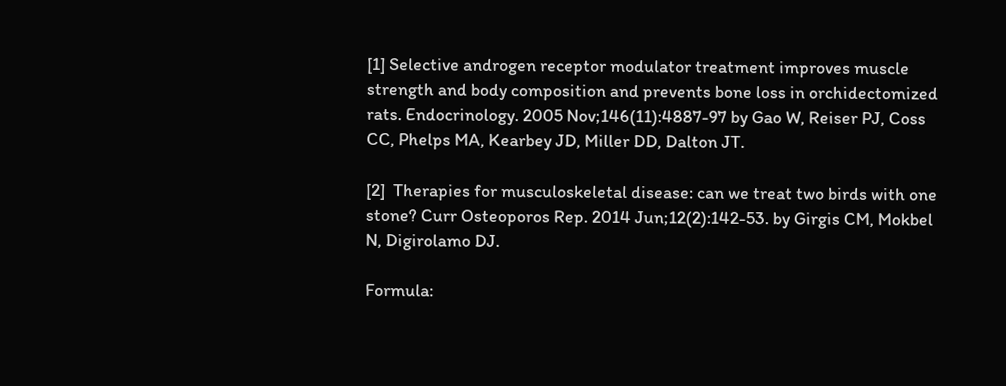[1] Selective androgen receptor modulator treatment improves muscle strength and body composition and prevents bone loss in orchidectomized rats. Endocrinology. 2005 Nov;146(11):4887-97 by Gao W, Reiser PJ, Coss CC, Phelps MA, Kearbey JD, Miller DD, Dalton JT.

[2]  Therapies for musculoskeletal disease: can we treat two birds with one stone? Curr Osteoporos Rep. 2014 Jun;12(2):142-53. by Girgis CM, Mokbel N, Digirolamo DJ.

Formula: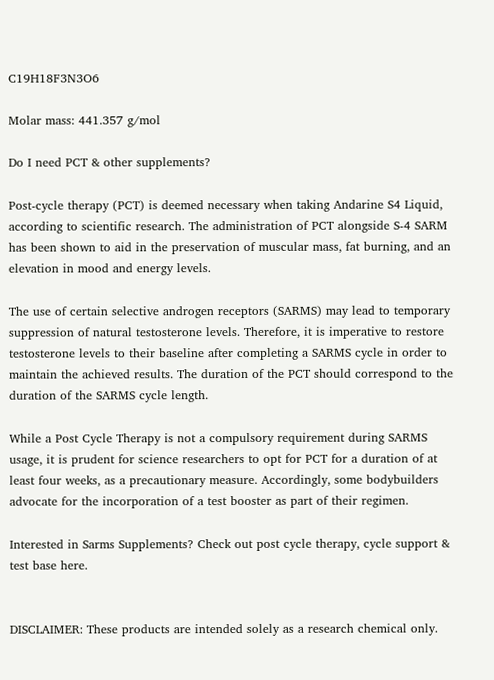C19H18F3N3O6

Molar mass: 441.357 g/mol

Do I need PCT & other supplements?

Post-cycle therapy (PCT) is deemed necessary when taking Andarine S4 Liquid, according to scientific research. The administration of PCT alongside S-4 SARM has been shown to aid in the preservation of muscular mass, fat burning, and an elevation in mood and energy levels.

The use of certain selective androgen receptors (SARMS) may lead to temporary suppression of natural testosterone levels. Therefore, it is imperative to restore testosterone levels to their baseline after completing a SARMS cycle in order to maintain the achieved results. The duration of the PCT should correspond to the duration of the SARMS cycle length.

While a Post Cycle Therapy is not a compulsory requirement during SARMS usage, it is prudent for science researchers to opt for PCT for a duration of at least four weeks, as a precautionary measure. Accordingly, some bodybuilders advocate for the incorporation of a test booster as part of their regimen.

Interested in Sarms Supplements? Check out post cycle therapy, cycle support & test base here.


DISCLAIMER: These products are intended solely as a research chemical only.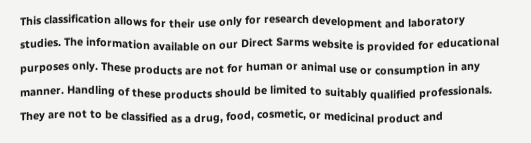This classification allows for their use only for research development and laboratory studies. The information available on our Direct Sarms website is provided for educational purposes only. These products are not for human or animal use or consumption in any manner. Handling of these products should be limited to suitably qualified professionals. They are not to be classified as a drug, food, cosmetic, or medicinal product and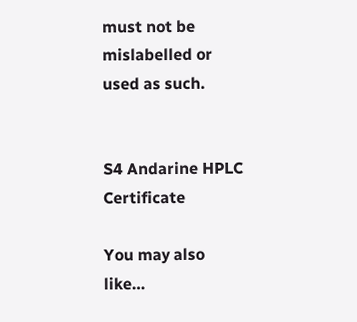must not be mislabelled or used as such.


S4 Andarine HPLC Certificate

You may also like…